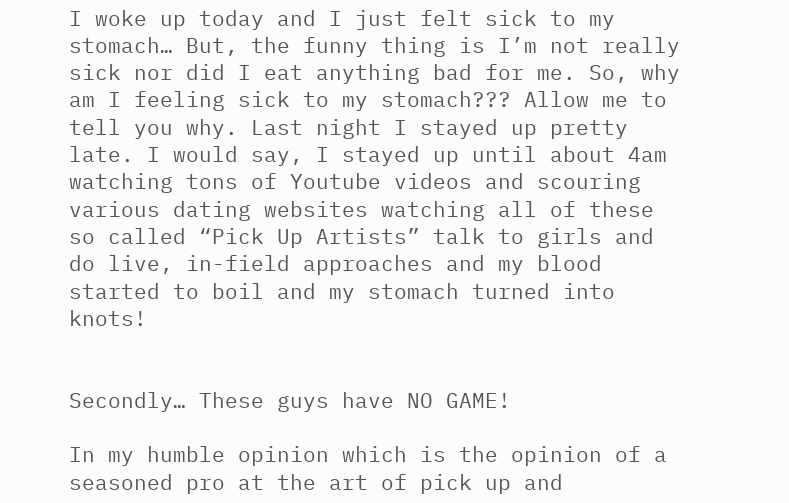I woke up today and I just felt sick to my stomach… But, the funny thing is I’m not really sick nor did I eat anything bad for me. So, why am I feeling sick to my stomach??? Allow me to tell you why. Last night I stayed up pretty late. I would say, I stayed up until about 4am watching tons of Youtube videos and scouring various dating websites watching all of these so called “Pick Up Artists” talk to girls and do live, in-field approaches and my blood started to boil and my stomach turned into knots!


Secondly… These guys have NO GAME!

In my humble opinion which is the opinion of a seasoned pro at the art of pick up and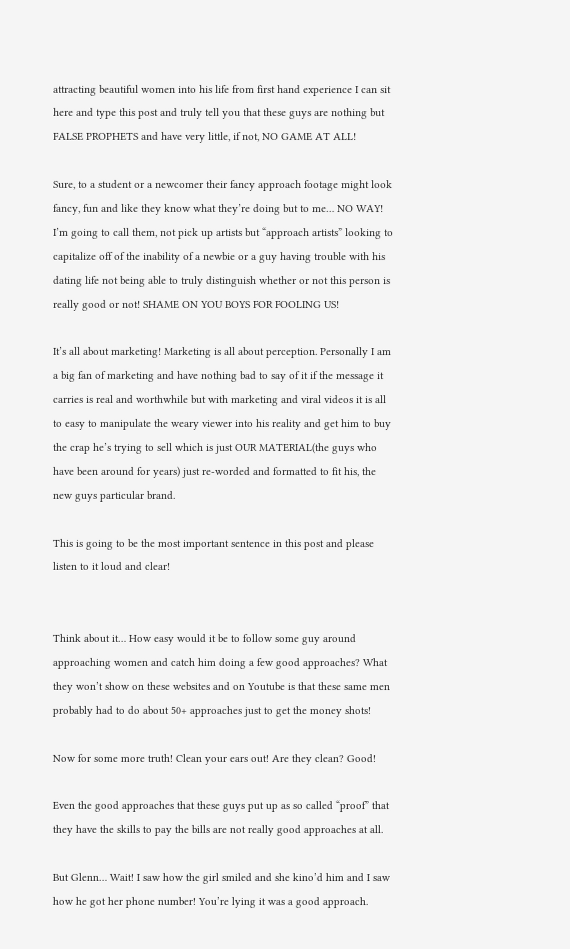attracting beautiful women into his life from first hand experience I can sit here and type this post and truly tell you that these guys are nothing but FALSE PROPHETS and have very little, if not, NO GAME AT ALL!

Sure, to a student or a newcomer their fancy approach footage might look fancy, fun and like they know what they’re doing but to me… NO WAY! I’m going to call them, not pick up artists but “approach artists” looking to capitalize off of the inability of a newbie or a guy having trouble with his dating life not being able to truly distinguish whether or not this person is really good or not! SHAME ON YOU BOYS FOR FOOLING US!

It’s all about marketing! Marketing is all about perception. Personally I am a big fan of marketing and have nothing bad to say of it if the message it carries is real and worthwhile but with marketing and viral videos it is all to easy to manipulate the weary viewer into his reality and get him to buy the crap he’s trying to sell which is just OUR MATERIAL(the guys who have been around for years) just re-worded and formatted to fit his, the new guys particular brand.

This is going to be the most important sentence in this post and please listen to it loud and clear!


Think about it… How easy would it be to follow some guy around approaching women and catch him doing a few good approaches? What they won’t show on these websites and on Youtube is that these same men probably had to do about 50+ approaches just to get the money shots!

Now for some more truth! Clean your ears out! Are they clean? Good!

Even the good approaches that these guys put up as so called “proof” that they have the skills to pay the bills are not really good approaches at all.

But Glenn… Wait! I saw how the girl smiled and she kino’d him and I saw how he got her phone number! You’re lying it was a good approach.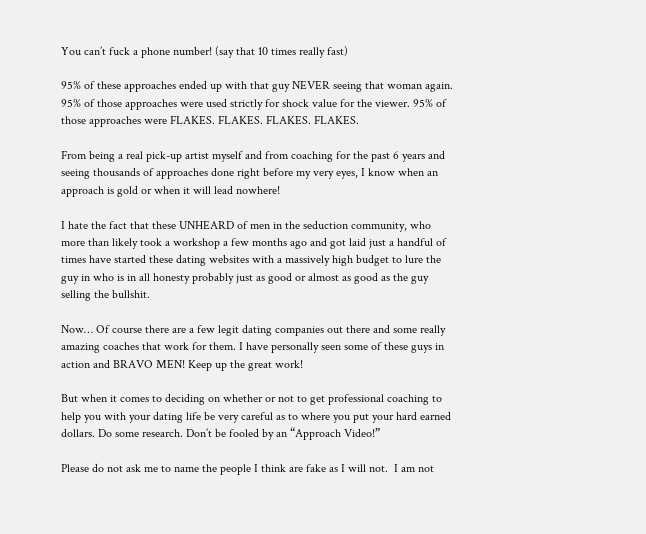You can’t fuck a phone number! (say that 10 times really fast)

95% of these approaches ended up with that guy NEVER seeing that woman again. 95% of those approaches were used strictly for shock value for the viewer. 95% of those approaches were FLAKES. FLAKES. FLAKES. FLAKES.

From being a real pick-up artist myself and from coaching for the past 6 years and seeing thousands of approaches done right before my very eyes, I know when an approach is gold or when it will lead nowhere!

I hate the fact that these UNHEARD of men in the seduction community, who more than likely took a workshop a few months ago and got laid just a handful of times have started these dating websites with a massively high budget to lure the guy in who is in all honesty probably just as good or almost as good as the guy selling the bullshit.

Now… Of course there are a few legit dating companies out there and some really amazing coaches that work for them. I have personally seen some of these guys in action and BRAVO MEN! Keep up the great work!

But when it comes to deciding on whether or not to get professional coaching to help you with your dating life be very careful as to where you put your hard earned dollars. Do some research. Don’t be fooled by an “Approach Video!”

Please do not ask me to name the people I think are fake as I will not.  I am not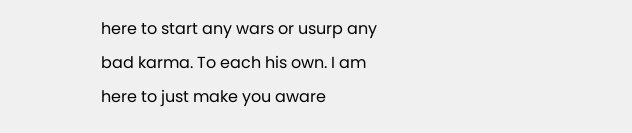here to start any wars or usurp any bad karma. To each his own. I am here to just make you aware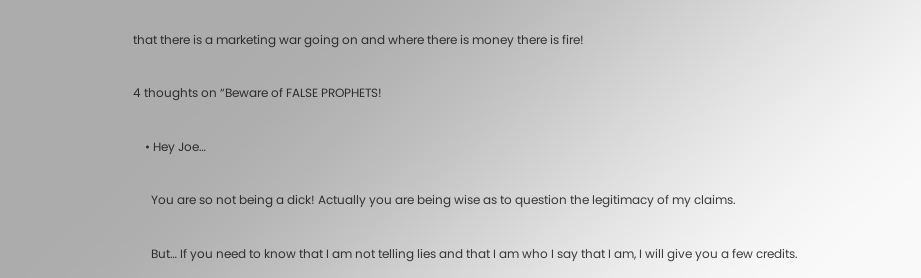that there is a marketing war going on and where there is money there is fire!

4 thoughts on “Beware of FALSE PROPHETS!

    • Hey Joe…

      You are so not being a dick! Actually you are being wise as to question the legitimacy of my claims.

      But… If you need to know that I am not telling lies and that I am who I say that I am, I will give you a few credits.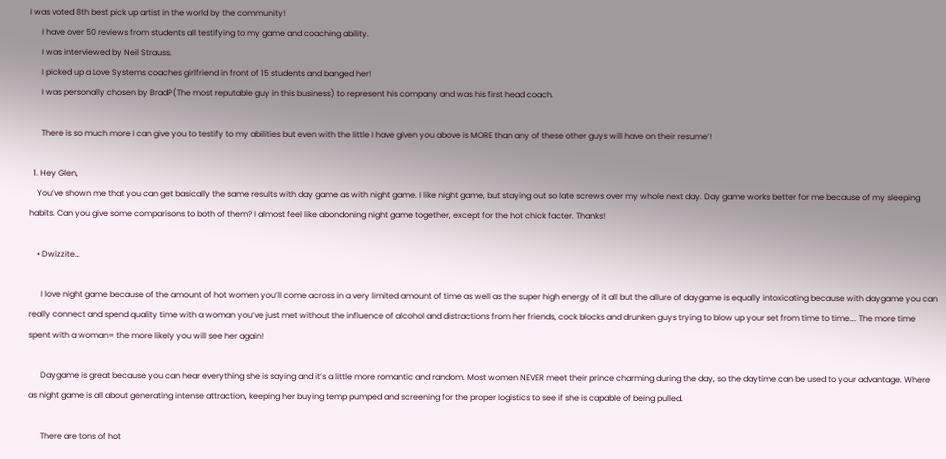I was voted 8th best pick up artist in the world by the community!
      I have over 50 reviews from students all testifying to my game and coaching ability.
      I was interviewed by Neil Strauss.
      I picked up a Love Systems coaches girlfriend in front of 15 students and banged her!
      I was personally chosen by BradP(The most reputable guy in this business) to represent his company and was his first head coach.

      There is so much more I can give you to testify to my abilities but even with the little I have given you above is MORE than any of these other guys will have on their resume’!

  1. Hey Glen,
    You’ve shown me that you can get basically the same results with day game as with night game. I like night game, but staying out so late screws over my whole next day. Day game works better for me because of my sleeping habits. Can you give some comparisons to both of them? I almost feel like abondoning night game together, except for the hot chick facter. Thanks!

    • Dwizzite…

      I love night game because of the amount of hot women you’ll come across in a very limited amount of time as well as the super high energy of it all but the allure of daygame is equally intoxicating because with daygame you can really connect and spend quality time with a woman you’ve just met without the influence of alcohol and distractions from her friends, cock blocks and drunken guys trying to blow up your set from time to time…. The more time spent with a woman= the more likely you will see her again!

      Daygame is great because you can hear everything she is saying and it’s a little more romantic and random. Most women NEVER meet their prince charming during the day, so the daytime can be used to your advantage. Where as night game is all about generating intense attraction, keeping her buying temp pumped and screening for the proper logistics to see if she is capable of being pulled.

      There are tons of hot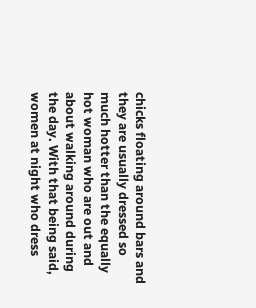chicks floating around bars and they are usually dressed so much hotter than the equally hot woman who are out and about walking around during the day. With that being said, women at night who dress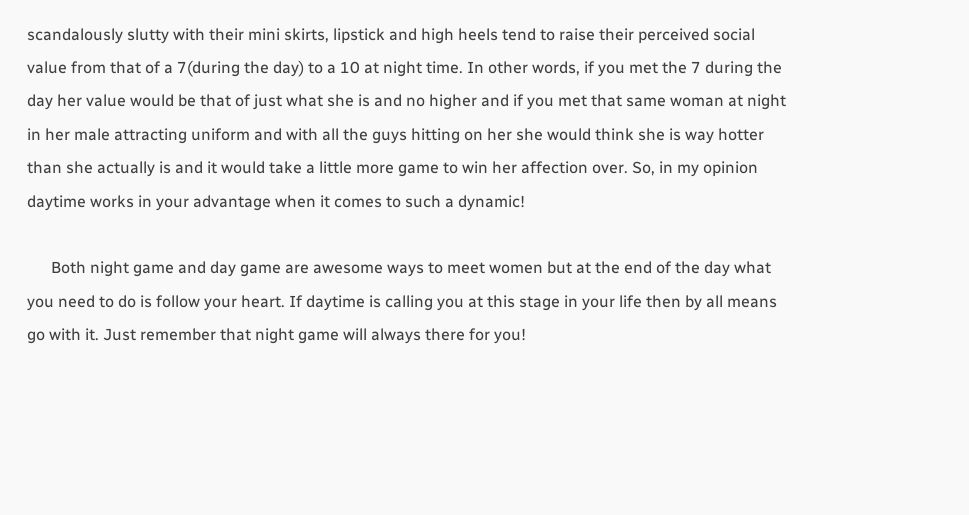scandalously slutty with their mini skirts, lipstick and high heels tend to raise their perceived social value from that of a 7(during the day) to a 10 at night time. In other words, if you met the 7 during the day her value would be that of just what she is and no higher and if you met that same woman at night in her male attracting uniform and with all the guys hitting on her she would think she is way hotter than she actually is and it would take a little more game to win her affection over. So, in my opinion daytime works in your advantage when it comes to such a dynamic!

      Both night game and day game are awesome ways to meet women but at the end of the day what you need to do is follow your heart. If daytime is calling you at this stage in your life then by all means go with it. Just remember that night game will always there for you!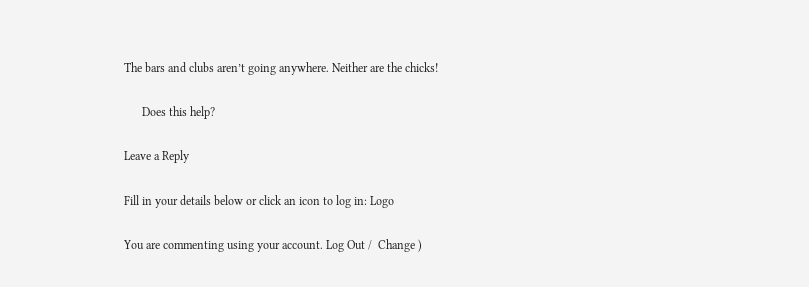The bars and clubs aren’t going anywhere. Neither are the chicks!

      Does this help?

Leave a Reply

Fill in your details below or click an icon to log in: Logo

You are commenting using your account. Log Out /  Change )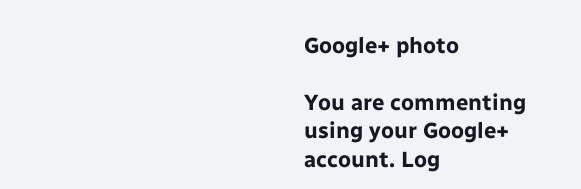Google+ photo

You are commenting using your Google+ account. Log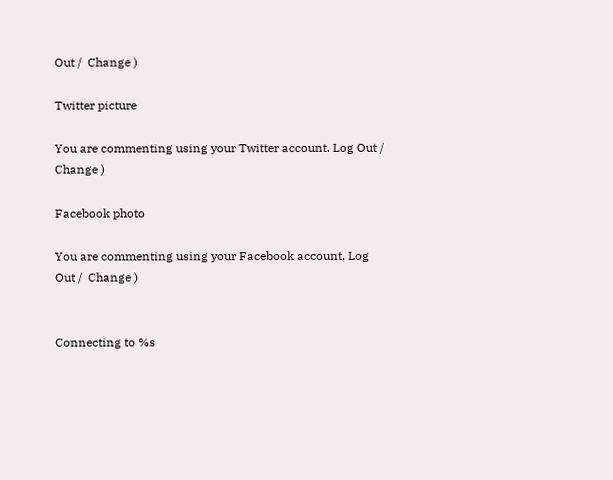Out /  Change )

Twitter picture

You are commenting using your Twitter account. Log Out /  Change )

Facebook photo

You are commenting using your Facebook account. Log Out /  Change )


Connecting to %s